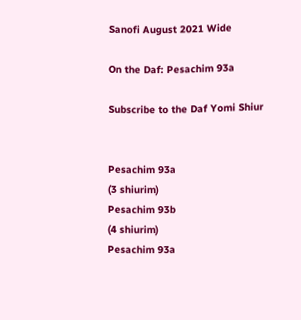Sanofi August 2021 Wide

On the Daf: Pesachim 93a

Subscribe to the Daf Yomi Shiur


Pesachim 93a
(3 shiurim)
Pesachim 93b
(4 shiurim)
Pesachim 93a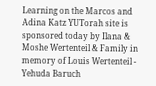Learning on the Marcos and Adina Katz YUTorah site is sponsored today by Ilana & Moshe Wertenteil & Family in memory of Louis Wertenteil - Yehuda Baruch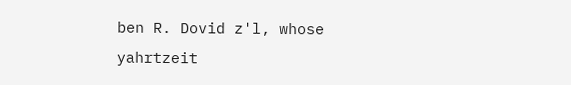ben R. Dovid z'l, whose yahrtzeit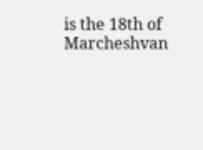is the 18th of Marcheshvan